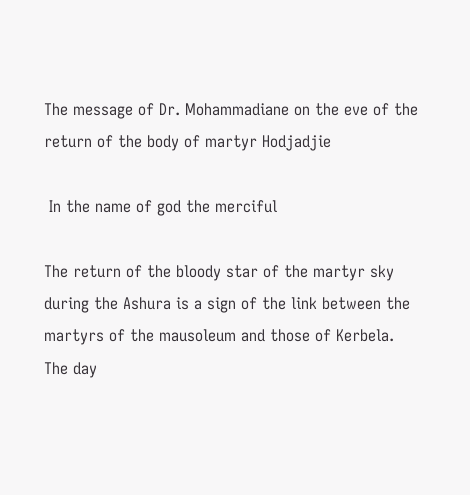The message of Dr. Mohammadiane on the eve of the return of the body of martyr Hodjadjie

 In the name of god the merciful

The return of the bloody star of the martyr sky during the Ashura is a sign of the link between the martyrs of the mausoleum and those of Kerbela. The day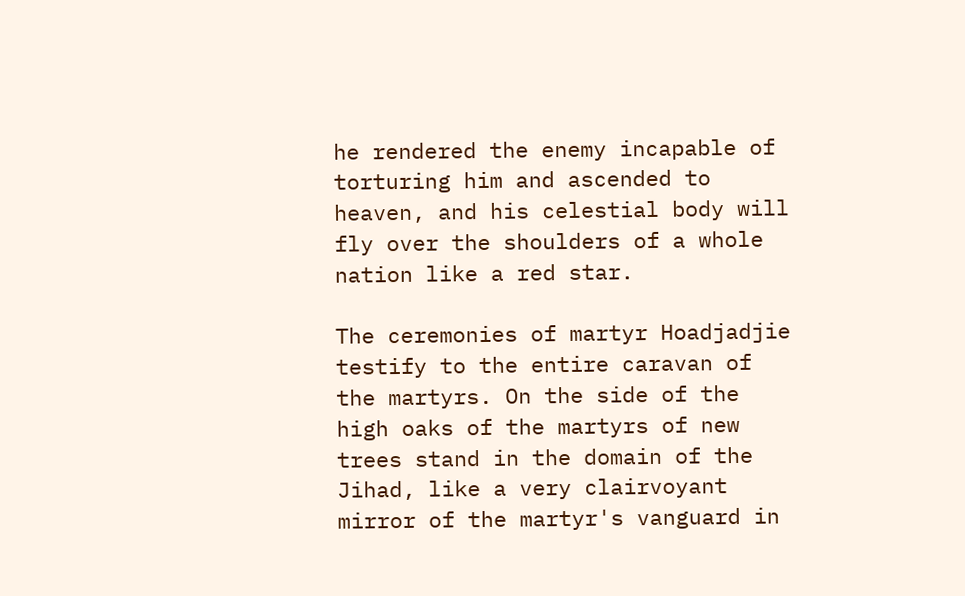he rendered the enemy incapable of torturing him and ascended to heaven, and his celestial body will fly over the shoulders of a whole nation like a red star.

The ceremonies of martyr Hoadjadjie testify to the entire caravan of the martyrs. On the side of the high oaks of the martyrs of new trees stand in the domain of the Jihad, like a very clairvoyant mirror of the martyr's vanguard in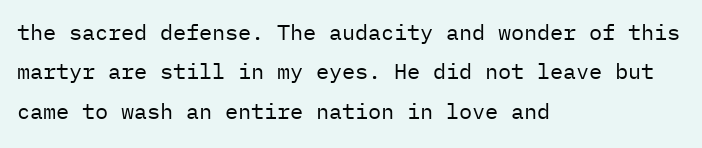the sacred defense. The audacity and wonder of this martyr are still in my eyes. He did not leave but came to wash an entire nation in love and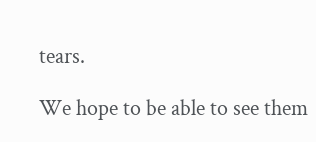tears.

We hope to be able to see them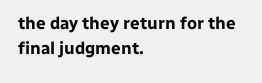the day they return for the final judgment.